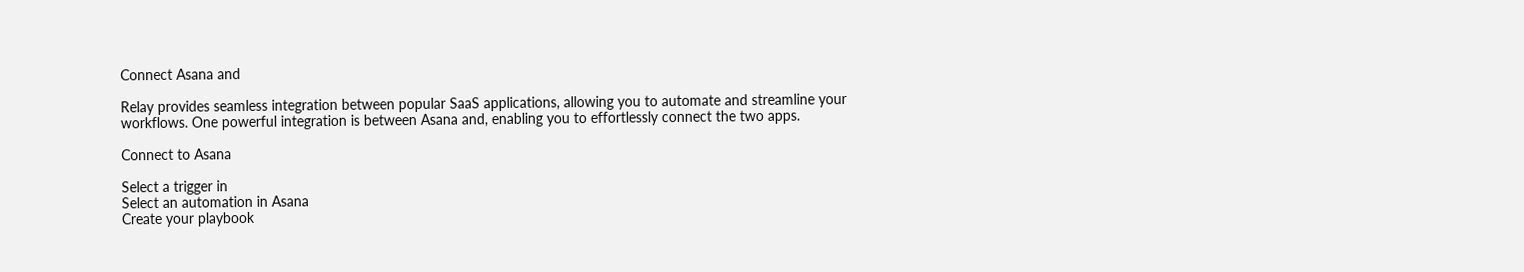Connect Asana and

Relay provides seamless integration between popular SaaS applications, allowing you to automate and streamline your workflows. One powerful integration is between Asana and, enabling you to effortlessly connect the two apps.

Connect to Asana

Select a trigger in
Select an automation in Asana
Create your playbook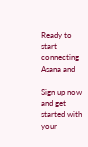Ready to start connecting Asana and

Sign up now and get started with your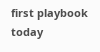first playbook today